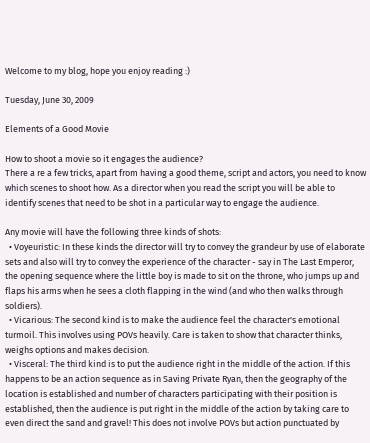Welcome to my blog, hope you enjoy reading :)

Tuesday, June 30, 2009

Elements of a Good Movie

How to shoot a movie so it engages the audience?
There a re a few tricks, apart from having a good theme, script and actors, you need to know which scenes to shoot how. As a director when you read the script you will be able to identify scenes that need to be shot in a particular way to engage the audience.

Any movie will have the following three kinds of shots:
  • Voyeuristic: In these kinds the director will try to convey the grandeur by use of elaborate sets and also will try to convey the experience of the character - say in The Last Emperor, the opening sequence where the little boy is made to sit on the throne, who jumps up and flaps his arms when he sees a cloth flapping in the wind (and who then walks through soldiers).
  • Vicarious: The second kind is to make the audience feel the character's emotional turmoil. This involves using POVs heavily. Care is taken to show that character thinks, weighs options and makes decision.
  • Visceral: The third kind is to put the audience right in the middle of the action. If this happens to be an action sequence as in Saving Private Ryan, then the geography of the location is established and number of characters participating with their position is established, then the audience is put right in the middle of the action by taking care to even direct the sand and gravel! This does not involve POVs but action punctuated by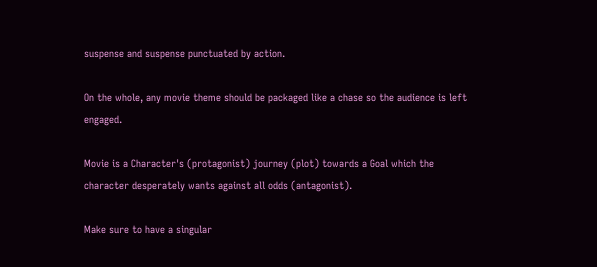suspense and suspense punctuated by action.

On the whole, any movie theme should be packaged like a chase so the audience is left engaged.

Movie is a Character's (protagonist) journey (plot) towards a Goal which the character desperately wants against all odds (antagonist).

Make sure to have a singular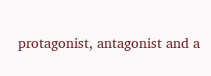protagonist, antagonist and a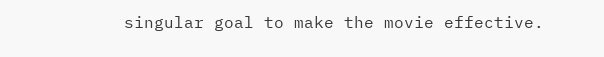singular goal to make the movie effective.